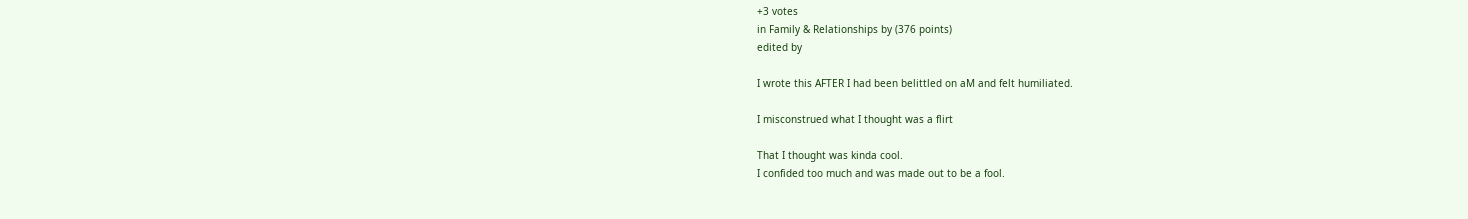+3 votes
in Family & Relationships by (376 points)
edited by

I wrote this AFTER I had been belittled on aM and felt humiliated.

I misconstrued what I thought was a flirt

That I thought was kinda cool.
I confided too much and was made out to be a fool.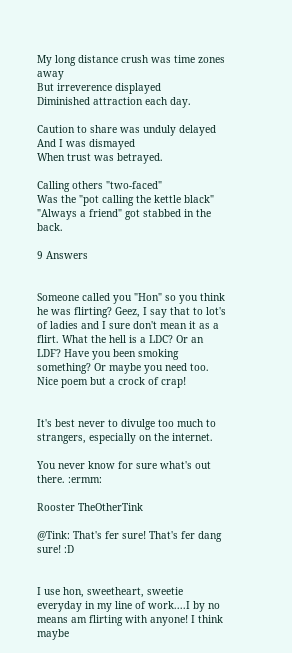My long distance crush was time zones away
But irreverence displayed
Diminished attraction each day.

Caution to share was unduly delayed
And I was dismayed
When trust was betrayed.

Calling others "two-faced"
Was the "pot calling the kettle black"
"Always a friend" got stabbed in the back.

9 Answers


Someone called you "Hon" so you think he was flirting? Geez, I say that to lot's of ladies and I sure don't mean it as a flirt. What the hell is a LDC? Or an LDF? Have you been smoking something? Or maybe you need too. Nice poem but a crock of crap!


It's best never to divulge too much to strangers, especially on the internet.

You never know for sure what's out there. :ermm:

Rooster TheOtherTink

@Tink: That's fer sure! That's fer dang sure! :D


I use hon, sweetheart, sweetie everyday in my line of work....I by no means am flirting with anyone! I think maybe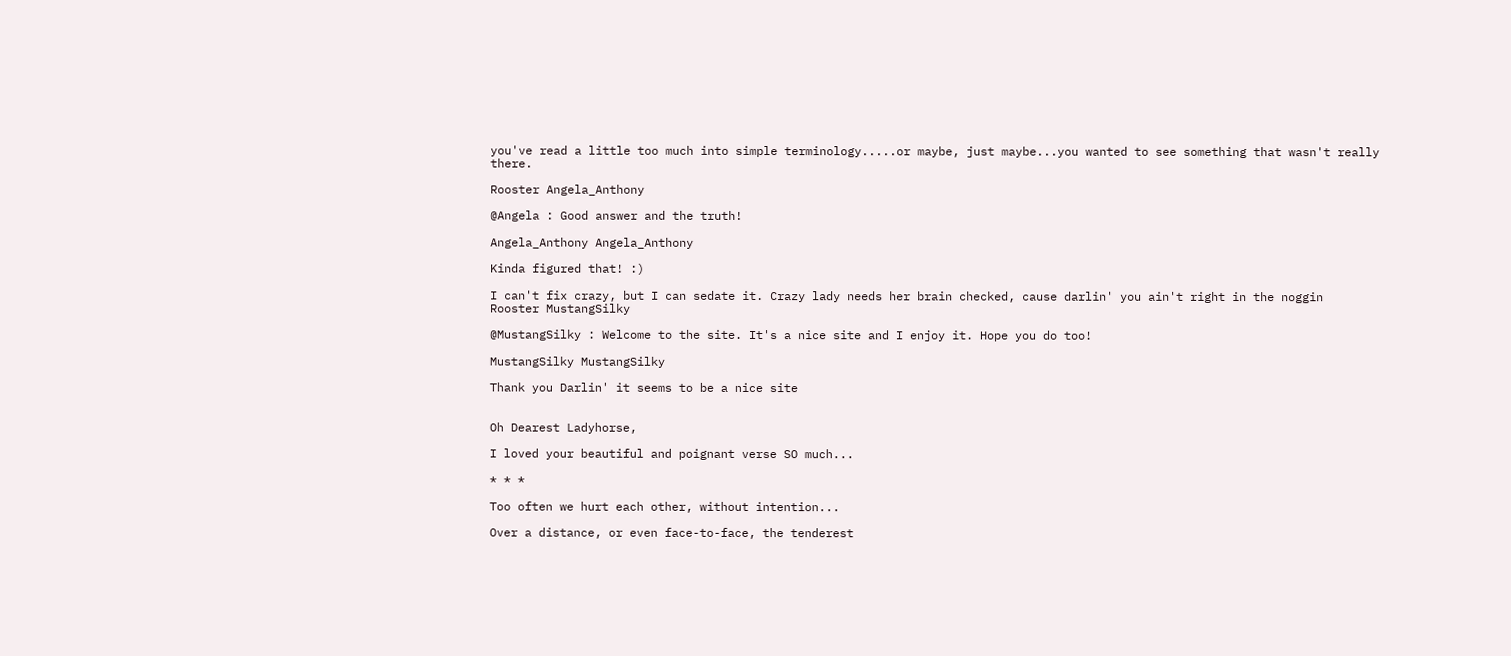you've read a little too much into simple terminology.....or maybe, just maybe...you wanted to see something that wasn't really there.

Rooster Angela_Anthony

@Angela : Good answer and the truth!

Angela_Anthony Angela_Anthony

Kinda figured that! :)

I can't fix crazy, but I can sedate it. Crazy lady needs her brain checked, cause darlin' you ain't right in the noggin
Rooster MustangSilky

@MustangSilky : Welcome to the site. It's a nice site and I enjoy it. Hope you do too!

MustangSilky MustangSilky

Thank you Darlin' it seems to be a nice site


Oh Dearest Ladyhorse,

I loved your beautiful and poignant verse SO much...

* * *

Too often we hurt each other, without intention...

Over a distance, or even face-to-face, the tenderest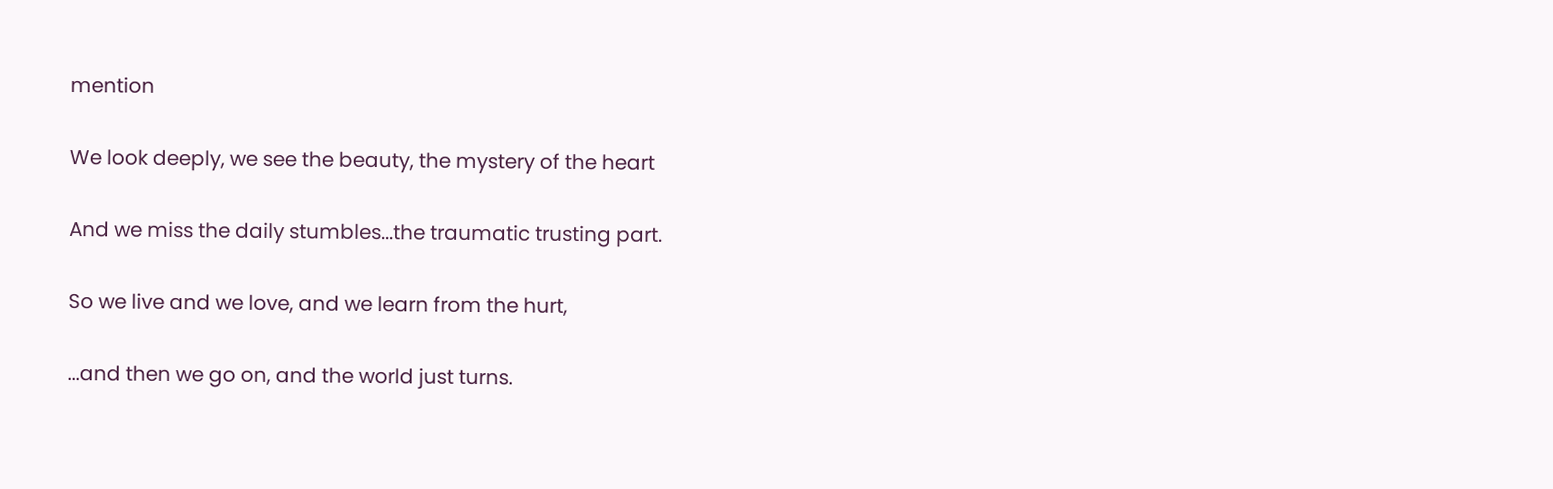mention

We look deeply, we see the beauty, the mystery of the heart

And we miss the daily stumbles...the traumatic trusting part.

So we live and we love, and we learn from the hurt,

...and then we go on, and the world just turns.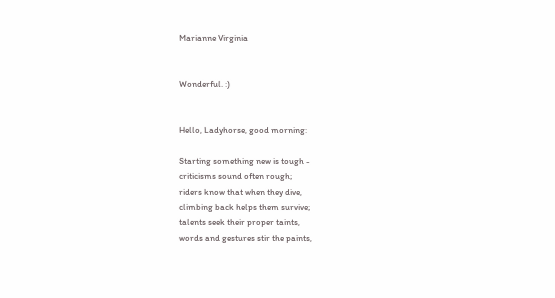Marianne Virginia


Wonderful. :)


Hello, Ladyhorse, good morning:

Starting something new is tough -
criticisms sound often rough;
riders know that when they dive,
climbing back helps them survive;
talents seek their proper taints,
words and gestures stir the paints,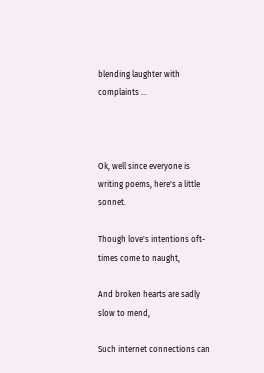blending laughter with complaints ...



Ok, well since everyone is writing poems, here's a little sonnet.

Though love's intentions oft-times come to naught,

And broken hearts are sadly slow to mend,

Such internet connections can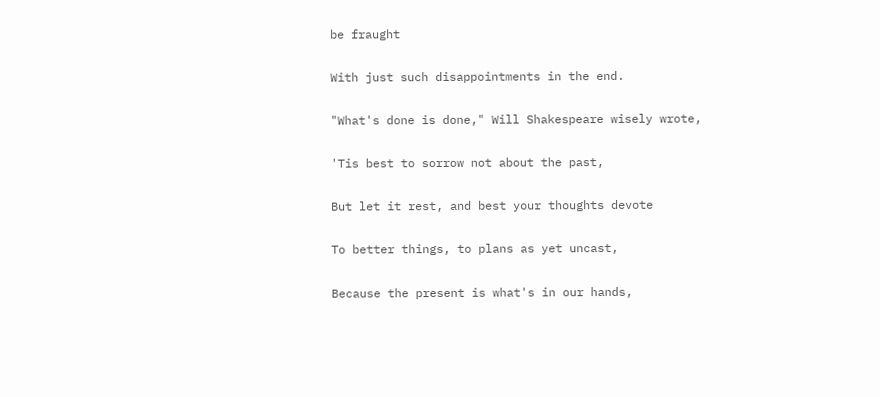be fraught

With just such disappointments in the end.

"What's done is done," Will Shakespeare wisely wrote,

'Tis best to sorrow not about the past,

But let it rest, and best your thoughts devote

To better things, to plans as yet uncast,

Because the present is what's in our hands,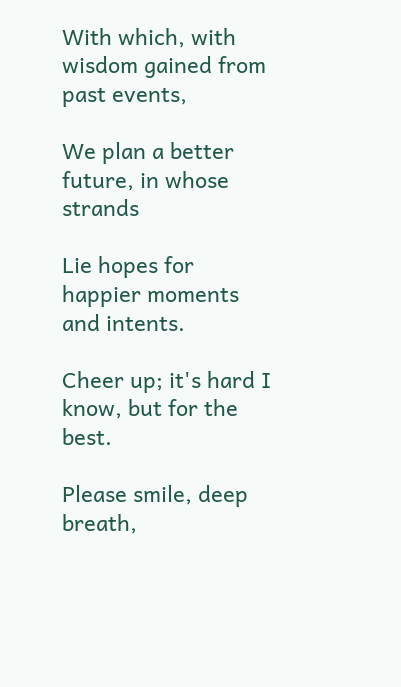With which, with wisdom gained from past events,

We plan a better future, in whose strands

Lie hopes for happier moments and intents.

Cheer up; it's hard I know, but for the best.

Please smile, deep breath,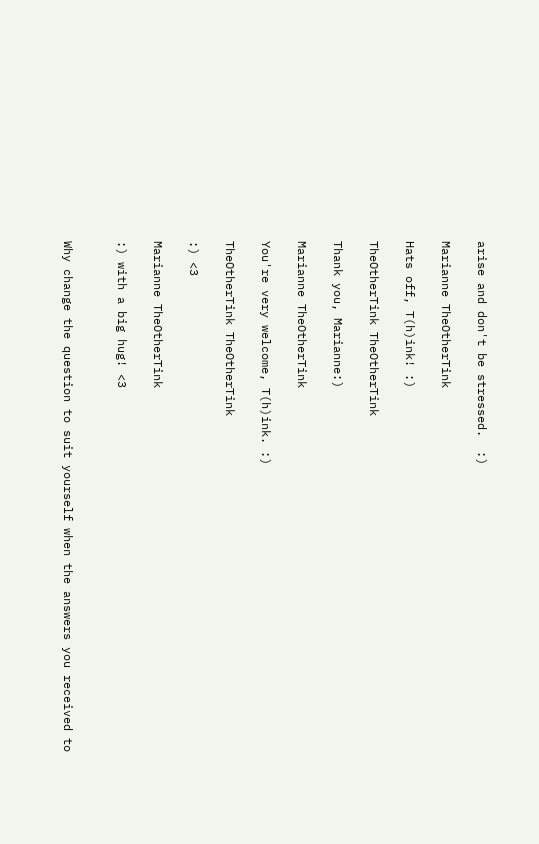arise and don't be stressed.  :)

Marianne TheOtherTink

Hats off, T(h)ink! :)

TheOtherTink TheOtherTink

Thank you, Marianne:)

Marianne TheOtherTink

You're very welcome, T(h)ink. :)

TheOtherTink TheOtherTink

:) <3

Marianne TheOtherTink

:) with a big hug! <3


Why change the question to suit yourself when the answers you received to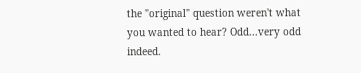the "original" question weren't what you wanted to hear? Odd...very odd indeed.